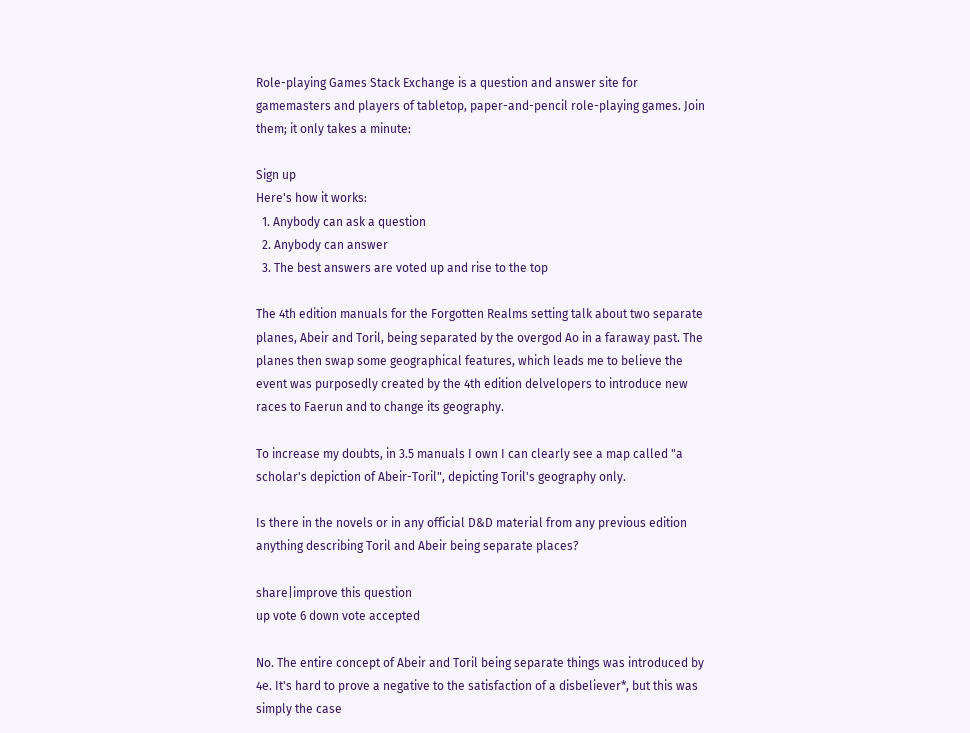Role-playing Games Stack Exchange is a question and answer site for gamemasters and players of tabletop, paper-and-pencil role-playing games. Join them; it only takes a minute:

Sign up
Here's how it works:
  1. Anybody can ask a question
  2. Anybody can answer
  3. The best answers are voted up and rise to the top

The 4th edition manuals for the Forgotten Realms setting talk about two separate planes, Abeir and Toril, being separated by the overgod Ao in a faraway past. The planes then swap some geographical features, which leads me to believe the event was purposedly created by the 4th edition delvelopers to introduce new races to Faerun and to change its geography.

To increase my doubts, in 3.5 manuals I own I can clearly see a map called "a scholar's depiction of Abeir-Toril", depicting Toril's geography only.

Is there in the novels or in any official D&D material from any previous edition anything describing Toril and Abeir being separate places?

share|improve this question
up vote 6 down vote accepted

No. The entire concept of Abeir and Toril being separate things was introduced by 4e. It's hard to prove a negative to the satisfaction of a disbeliever*, but this was simply the case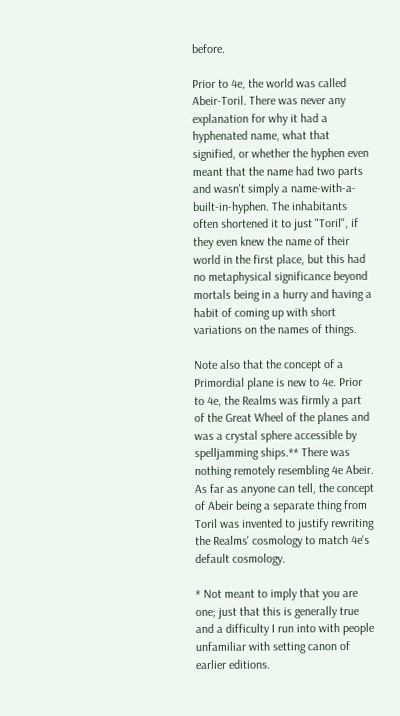before.

Prior to 4e, the world was called Abeir-Toril. There was never any explanation for why it had a hyphenated name, what that signified, or whether the hyphen even meant that the name had two parts and wasn't simply a name-with-a-built-in-hyphen. The inhabitants often shortened it to just "Toril", if they even knew the name of their world in the first place, but this had no metaphysical significance beyond mortals being in a hurry and having a habit of coming up with short variations on the names of things.

Note also that the concept of a Primordial plane is new to 4e. Prior to 4e, the Realms was firmly a part of the Great Wheel of the planes and was a crystal sphere accessible by spelljamming ships.** There was nothing remotely resembling 4e Abeir. As far as anyone can tell, the concept of Abeir being a separate thing from Toril was invented to justify rewriting the Realms' cosmology to match 4e's default cosmology.

* Not meant to imply that you are one; just that this is generally true and a difficulty I run into with people unfamiliar with setting canon of earlier editions.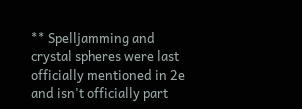** Spelljamming and crystal spheres were last officially mentioned in 2e and isn't officially part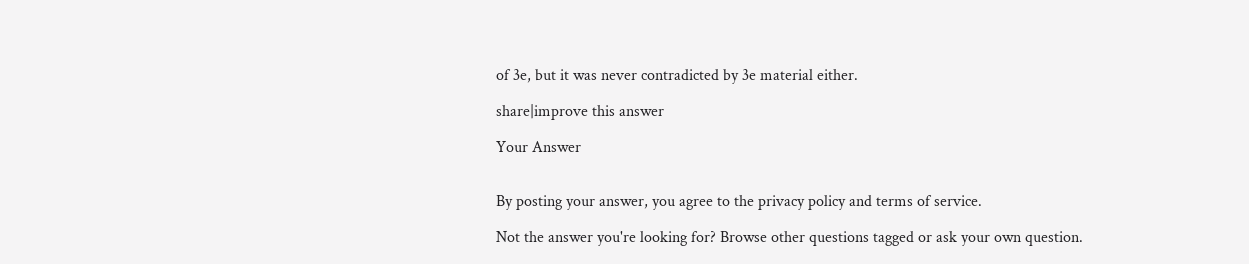of 3e, but it was never contradicted by 3e material either.

share|improve this answer

Your Answer


By posting your answer, you agree to the privacy policy and terms of service.

Not the answer you're looking for? Browse other questions tagged or ask your own question.